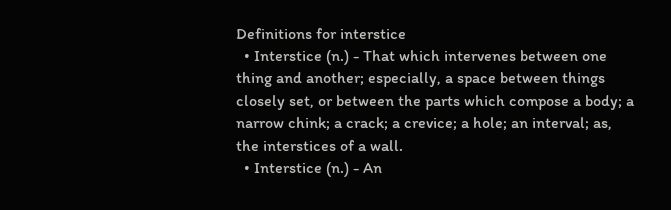Definitions for interstice
  • Interstice (n.) - That which intervenes between one thing and another; especially, a space between things closely set, or between the parts which compose a body; a narrow chink; a crack; a crevice; a hole; an interval; as, the interstices of a wall.
  • Interstice (n.) - An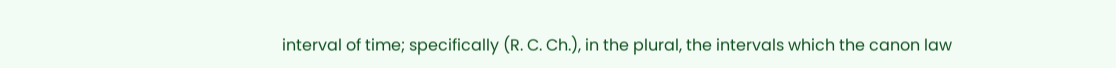interval of time; specifically (R. C. Ch.), in the plural, the intervals which the canon law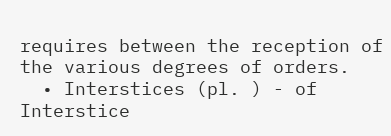requires between the reception of the various degrees of orders.
  • Interstices (pl. ) - of Interstice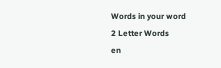Words in your word
2 Letter Words
en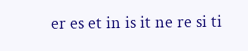er es et in is it ne re si ti